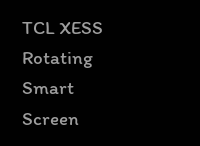TCL XESS Rotating Smart Screen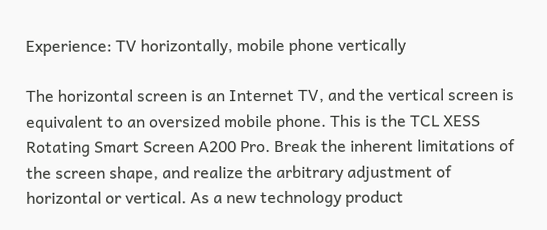Experience: TV horizontally, mobile phone vertically

The horizontal screen is an Internet TV, and the vertical screen is equivalent to an oversized mobile phone. This is the TCL XESS Rotating Smart Screen A200 Pro. Break the inherent limitations of the screen shape, and realize the arbitrary adjustment of horizontal or vertical. As a new technology product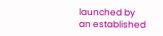launched by an established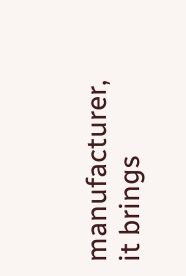manufacturer, it brings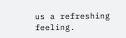us a refreshing feeling.